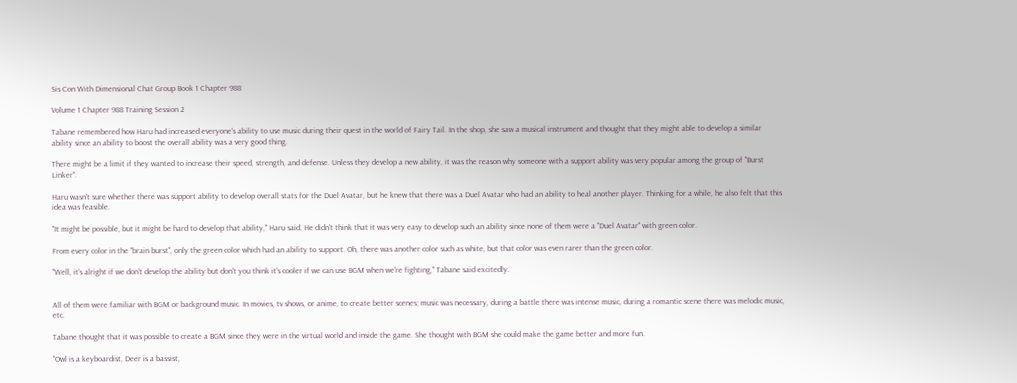Sis Con With Dimensional Chat Group Book 1 Chapter 988

Volume 1 Chapter 988 Training Session 2

Tabane remembered how Haru had increased everyone's ability to use music during their quest in the world of Fairy Tail. In the shop, she saw a musical instrument and thought that they might able to develop a similar ability since an ability to boost the overall ability was a very good thing.

There might be a limit if they wanted to increase their speed, strength, and defense. Unless they develop a new ability, it was the reason why someone with a support ability was very popular among the group of "Burst Linker".

Haru wasn't sure whether there was support ability to develop overall stats for the Duel Avatar, but he knew that there was a Duel Avatar who had an ability to heal another player. Thinking for a while, he also felt that this idea was feasible.

"It might be possible, but it might be hard to develop that ability," Haru said. He didn't think that it was very easy to develop such an ability since none of them were a "Duel Avatar" with green color.

From every color in the "brain burst", only the green color which had an ability to support. Oh, there was another color such as white, but that color was even rarer than the green color.

"Well, it's alright if we don't develop the ability but don't you think it's cooler if we can use BGM when we're fighting," Tabane said excitedly.


All of them were familiar with BGM or background music. In movies, tv shows, or anime, to create better scenes; music was necessary, during a battle there was intense music, during a romantic scene there was melodic music, etc.

Tabane thought that it was possible to create a BGM since they were in the virtual world and inside the game. She thought with BGM she could make the game better and more fun.

"Owl is a keyboardist, Deer is a bassist,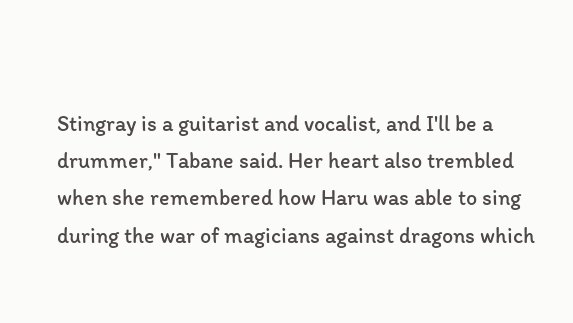Stingray is a guitarist and vocalist, and I'll be a drummer," Tabane said. Her heart also trembled when she remembered how Haru was able to sing during the war of magicians against dragons which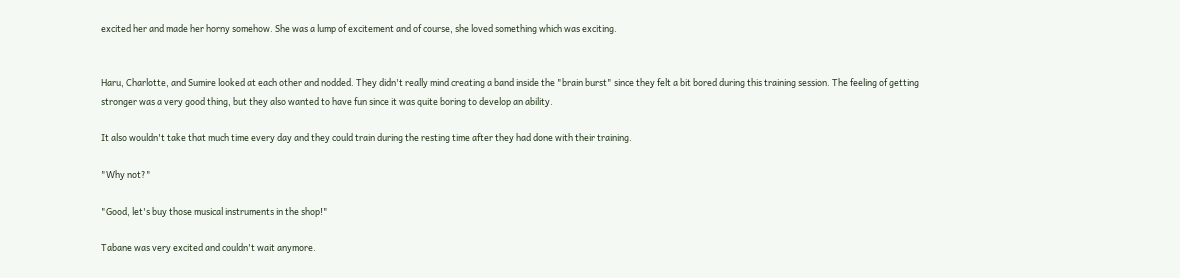excited her and made her horny somehow. She was a lump of excitement and of course, she loved something which was exciting.


Haru, Charlotte, and Sumire looked at each other and nodded. They didn't really mind creating a band inside the "brain burst" since they felt a bit bored during this training session. The feeling of getting stronger was a very good thing, but they also wanted to have fun since it was quite boring to develop an ability.

It also wouldn't take that much time every day and they could train during the resting time after they had done with their training.

"Why not?"

"Good, let's buy those musical instruments in the shop!"

Tabane was very excited and couldn't wait anymore.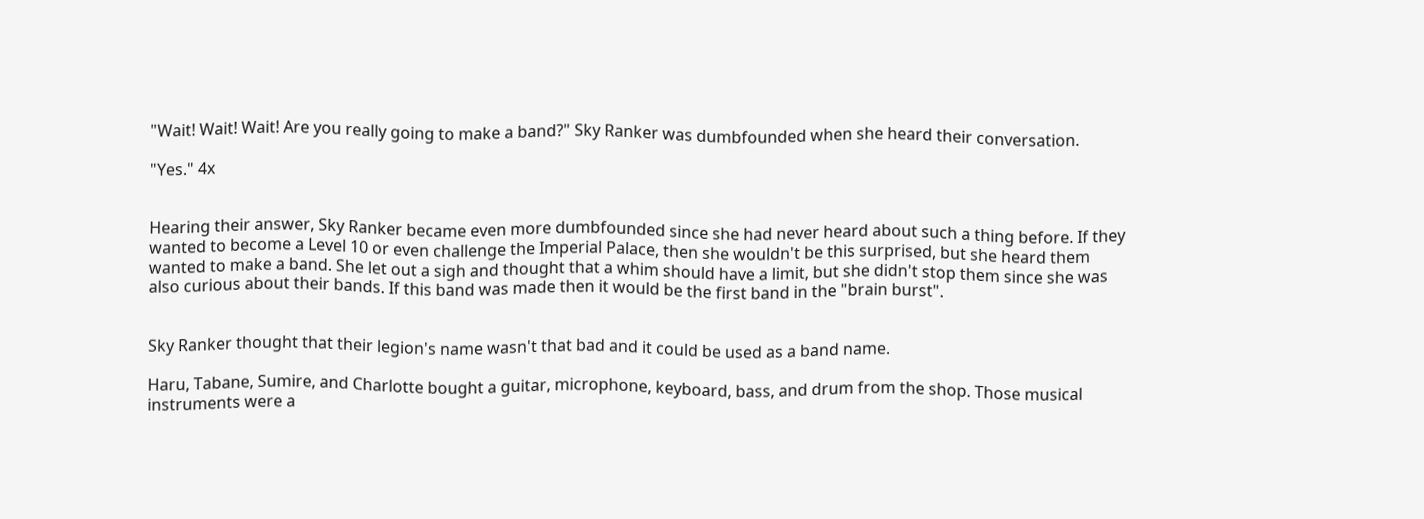"Wait! Wait! Wait! Are you really going to make a band?" Sky Ranker was dumbfounded when she heard their conversation.

"Yes." 4x


Hearing their answer, Sky Ranker became even more dumbfounded since she had never heard about such a thing before. If they wanted to become a Level 10 or even challenge the Imperial Palace, then she wouldn't be this surprised, but she heard them wanted to make a band. She let out a sigh and thought that a whim should have a limit, but she didn't stop them since she was also curious about their bands. If this band was made then it would be the first band in the "brain burst".


Sky Ranker thought that their legion's name wasn't that bad and it could be used as a band name.

Haru, Tabane, Sumire, and Charlotte bought a guitar, microphone, keyboard, bass, and drum from the shop. Those musical instruments were a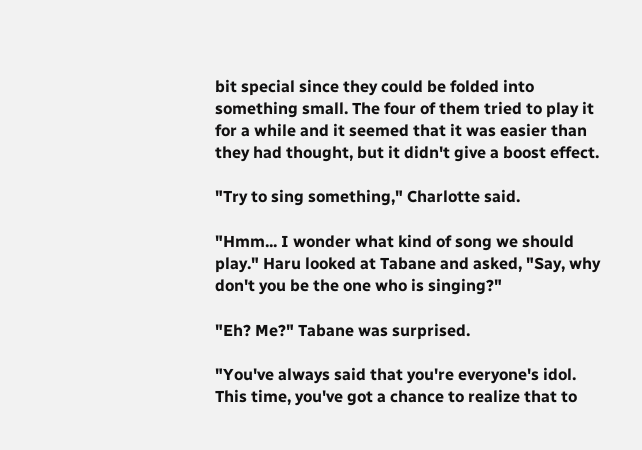bit special since they could be folded into something small. The four of them tried to play it for a while and it seemed that it was easier than they had thought, but it didn't give a boost effect.

"Try to sing something," Charlotte said.

"Hmm... I wonder what kind of song we should play." Haru looked at Tabane and asked, "Say, why don't you be the one who is singing?"

"Eh? Me?" Tabane was surprised.

"You've always said that you're everyone's idol. This time, you've got a chance to realize that to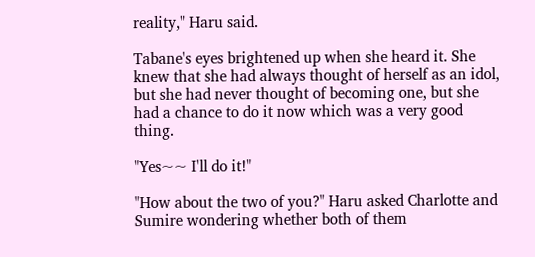reality," Haru said.

Tabane's eyes brightened up when she heard it. She knew that she had always thought of herself as an idol, but she had never thought of becoming one, but she had a chance to do it now which was a very good thing.

"Yes~~ I'll do it!"

"How about the two of you?" Haru asked Charlotte and Sumire wondering whether both of them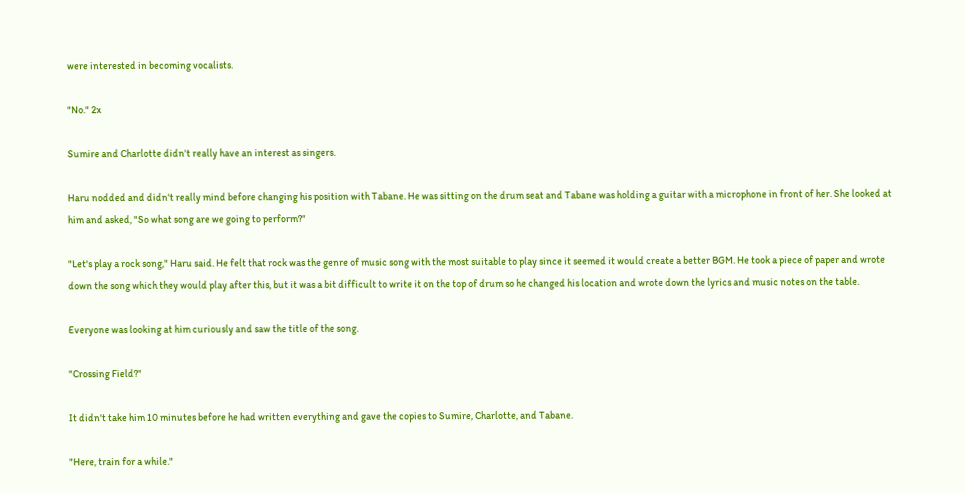were interested in becoming vocalists.

"No." 2x

Sumire and Charlotte didn't really have an interest as singers.

Haru nodded and didn't really mind before changing his position with Tabane. He was sitting on the drum seat and Tabane was holding a guitar with a microphone in front of her. She looked at him and asked, "So what song are we going to perform?"

"Let's play a rock song," Haru said. He felt that rock was the genre of music song with the most suitable to play since it seemed it would create a better BGM. He took a piece of paper and wrote down the song which they would play after this, but it was a bit difficult to write it on the top of drum so he changed his location and wrote down the lyrics and music notes on the table.

Everyone was looking at him curiously and saw the title of the song.

"Crossing Field?"

It didn't take him 10 minutes before he had written everything and gave the copies to Sumire, Charlotte, and Tabane.

"Here, train for a while."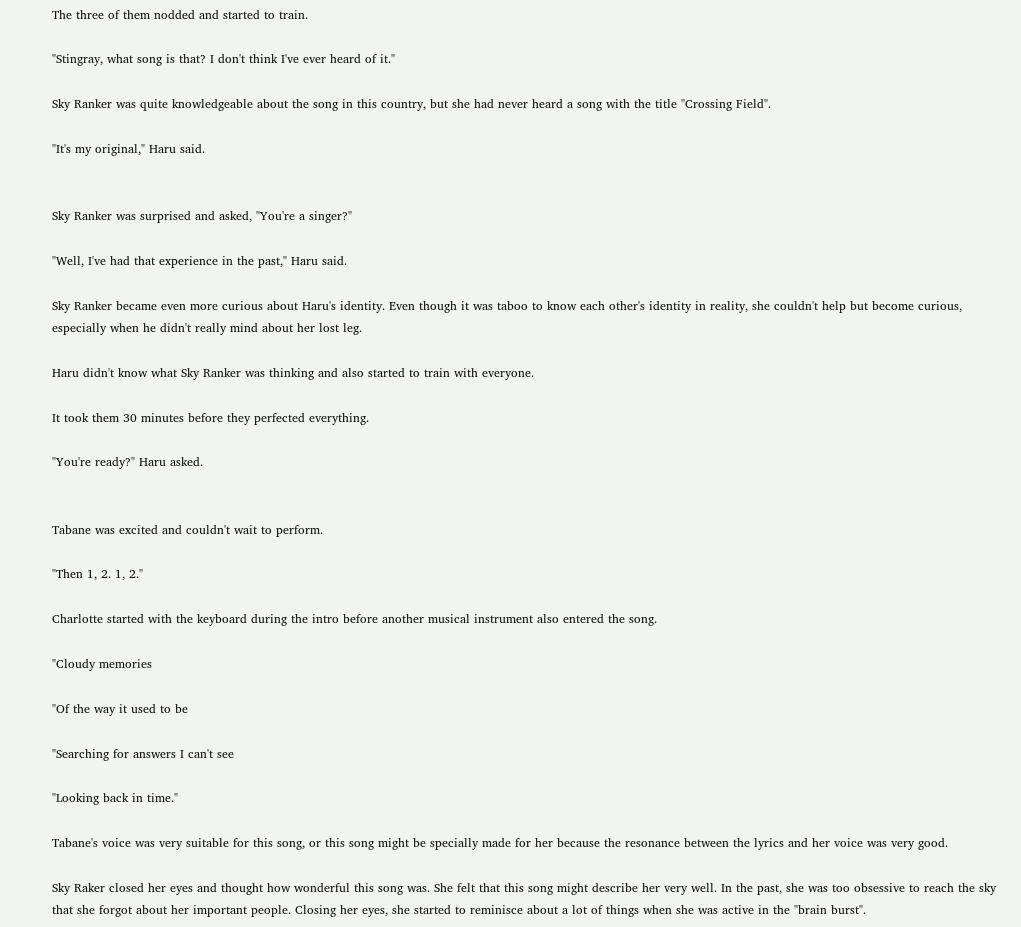The three of them nodded and started to train.

"Stingray, what song is that? I don't think I've ever heard of it."

Sky Ranker was quite knowledgeable about the song in this country, but she had never heard a song with the title "Crossing Field".

"It's my original," Haru said.


Sky Ranker was surprised and asked, "You're a singer?"

"Well, I've had that experience in the past," Haru said.

Sky Ranker became even more curious about Haru's identity. Even though it was taboo to know each other's identity in reality, she couldn't help but become curious, especially when he didn't really mind about her lost leg.

Haru didn't know what Sky Ranker was thinking and also started to train with everyone.

It took them 30 minutes before they perfected everything.

"You're ready?" Haru asked.


Tabane was excited and couldn't wait to perform.

"Then 1, 2. 1, 2."

Charlotte started with the keyboard during the intro before another musical instrument also entered the song.

"Cloudy memories

"Of the way it used to be

"Searching for answers I can't see

"Looking back in time."

Tabane's voice was very suitable for this song, or this song might be specially made for her because the resonance between the lyrics and her voice was very good.

Sky Raker closed her eyes and thought how wonderful this song was. She felt that this song might describe her very well. In the past, she was too obsessive to reach the sky that she forgot about her important people. Closing her eyes, she started to reminisce about a lot of things when she was active in the "brain burst".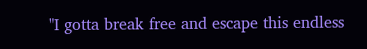"I gotta break free and escape this endless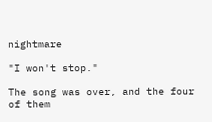nightmare

"I won't stop."

The song was over, and the four of them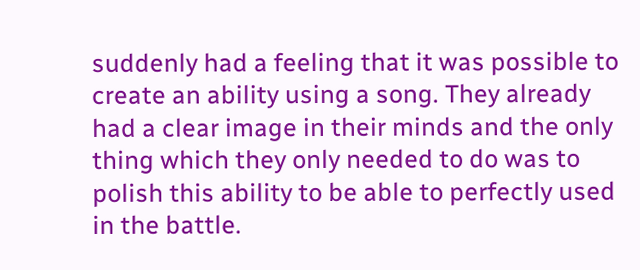suddenly had a feeling that it was possible to create an ability using a song. They already had a clear image in their minds and the only thing which they only needed to do was to polish this ability to be able to perfectly used in the battle.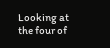Looking at the four of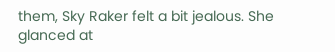them, Sky Raker felt a bit jealous. She glanced at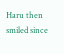Haru then smiled since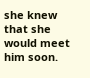she knew that she would meet him soon.